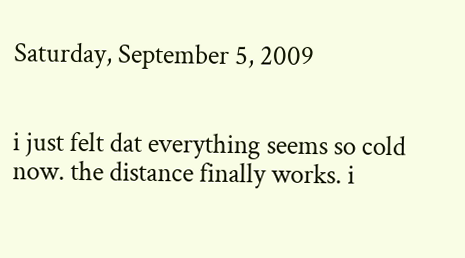Saturday, September 5, 2009


i just felt dat everything seems so cold now. the distance finally works. i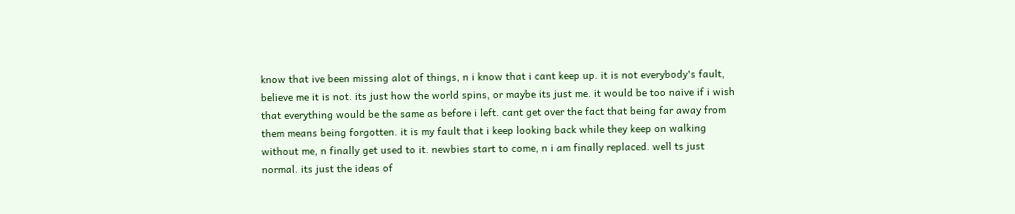know that ive been missing alot of things, n i know that i cant keep up. it is not everybody's fault, believe me it is not. its just how the world spins, or maybe its just me. it would be too naive if i wish that everything would be the same as before i left. cant get over the fact that being far away from them means being forgotten. it is my fault that i keep looking back while they keep on walking without me, n finally get used to it. newbies start to come, n i am finally replaced. well ts just normal. its just the ideas of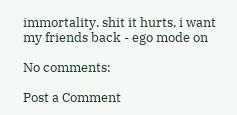immortality. shit it hurts, i want my friends back - ego mode on

No comments:

Post a Comment